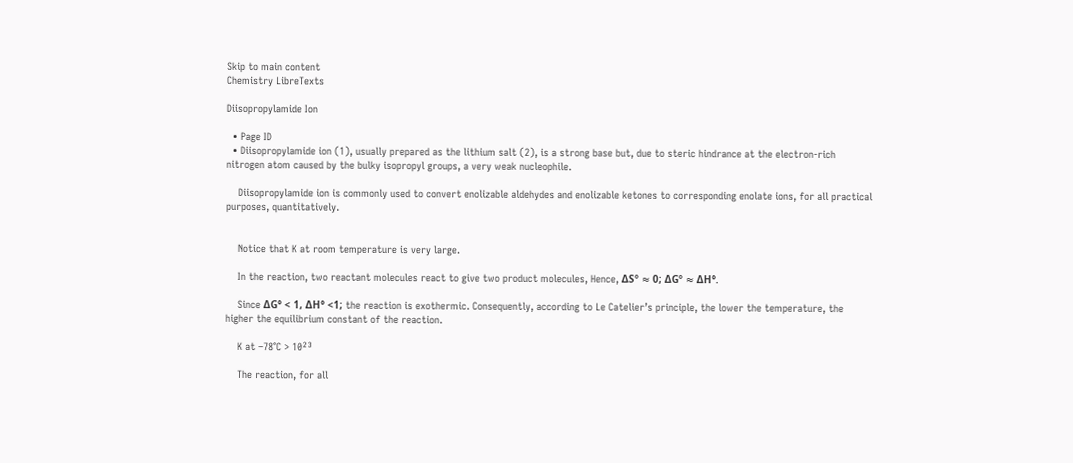Skip to main content
Chemistry LibreTexts

Diisopropylamide Ion

  • Page ID
  • Diisopropylamide ion (1), usually prepared as the lithium salt (2), is a strong base but, due to steric hindrance at the electron-rich nitrogen atom caused by the bulky isopropyl groups, a very weak nucleophile.

    Diisopropylamide ion is commonly used to convert enolizable aldehydes and enolizable ketones to corresponding enolate ions, for all practical purposes, quantitatively.


    Notice that K at room temperature is very large.

    In the reaction, two reactant molecules react to give two product molecules, Hence, ΔSº ≈ 0; ΔGº ≈ ΔH°.

    Since ΔG° < 1, ΔH° <1; the reaction is exothermic. Consequently, according to Le Catelier’s principle, the lower the temperature, the higher the equilibrium constant of the reaction.

    K at –78°C > 10²³

    The reaction, for all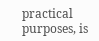practical purposes, is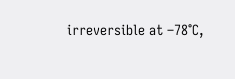irreversible at –78°C,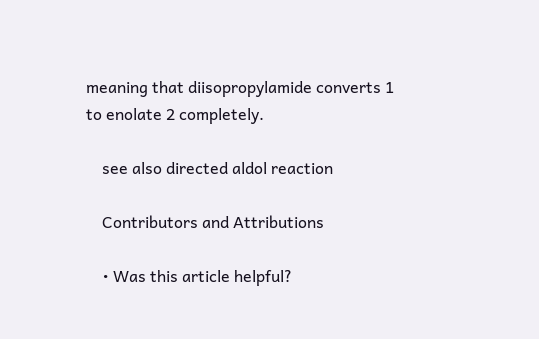meaning that diisopropylamide converts 1 to enolate 2 completely.

    see also directed aldol reaction

    Contributors and Attributions

    • Was this article helpful?